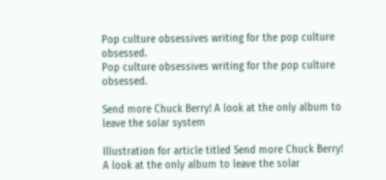Pop culture obsessives writing for the pop culture obsessed.
Pop culture obsessives writing for the pop culture obsessed.

Send more Chuck Berry! A look at the only album to leave the solar system

Illustration for article titled Send more Chuck Berry! A look at the only album to leave the solar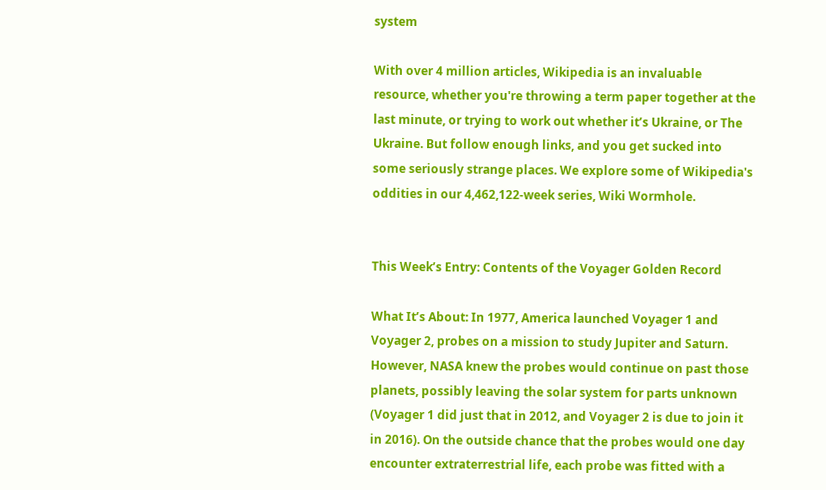system

With over 4 million articles, Wikipedia is an invaluable resource, whether you're throwing a term paper together at the last minute, or trying to work out whether it’s Ukraine, or The Ukraine. But follow enough links, and you get sucked into some seriously strange places. We explore some of Wikipedia's oddities in our 4,462,122-week series, Wiki Wormhole.


This Week’s Entry: Contents of the Voyager Golden Record

What It’s About: In 1977, America launched Voyager 1 and Voyager 2, probes on a mission to study Jupiter and Saturn. However, NASA knew the probes would continue on past those planets, possibly leaving the solar system for parts unknown (Voyager 1 did just that in 2012, and Voyager 2 is due to join it in 2016). On the outside chance that the probes would one day encounter extraterrestrial life, each probe was fitted with a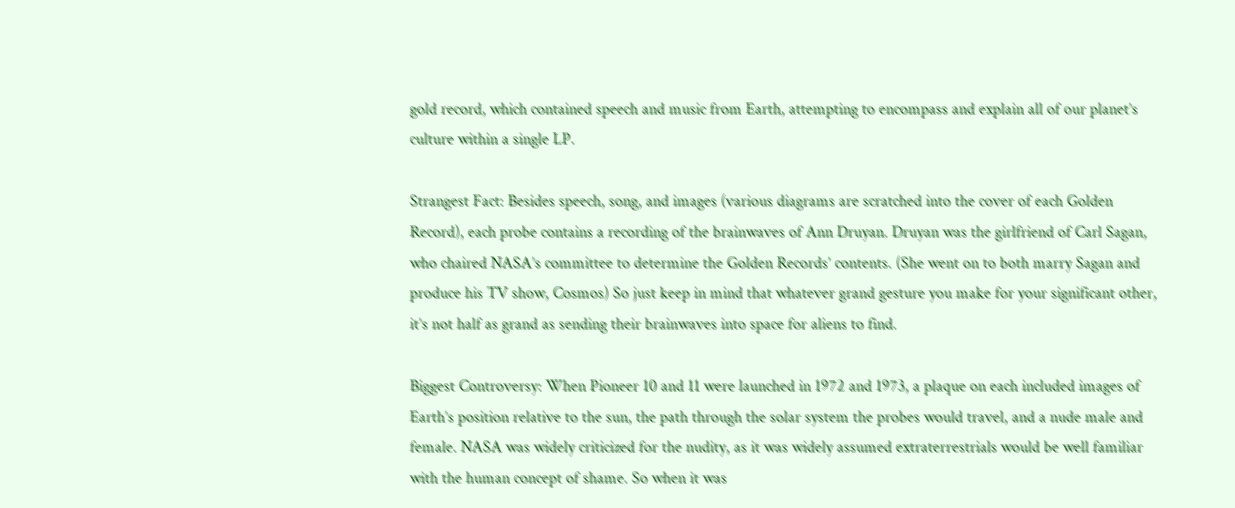gold record, which contained speech and music from Earth, attempting to encompass and explain all of our planet’s culture within a single LP.

Strangest Fact: Besides speech, song, and images (various diagrams are scratched into the cover of each Golden Record), each probe contains a recording of the brainwaves of Ann Druyan. Druyan was the girlfriend of Carl Sagan, who chaired NASA’s committee to determine the Golden Records’ contents. (She went on to both marry Sagan and produce his TV show, Cosmos) So just keep in mind that whatever grand gesture you make for your significant other, it’s not half as grand as sending their brainwaves into space for aliens to find.

Biggest Controversy: When Pioneer 10 and 11 were launched in 1972 and 1973, a plaque on each included images of Earth’s position relative to the sun, the path through the solar system the probes would travel, and a nude male and female. NASA was widely criticized for the nudity, as it was widely assumed extraterrestrials would be well familiar with the human concept of shame. So when it was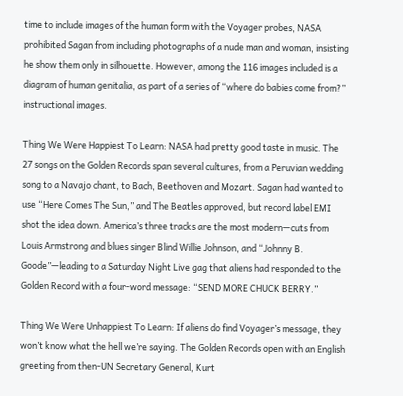time to include images of the human form with the Voyager probes, NASA prohibited Sagan from including photographs of a nude man and woman, insisting he show them only in silhouette. However, among the 116 images included is a diagram of human genitalia, as part of a series of “where do babies come from?” instructional images.

Thing We Were Happiest To Learn: NASA had pretty good taste in music. The 27 songs on the Golden Records span several cultures, from a Peruvian wedding song to a Navajo chant, to Bach, Beethoven and Mozart. Sagan had wanted to use “Here Comes The Sun,” and The Beatles approved, but record label EMI shot the idea down. America’s three tracks are the most modern—cuts from Louis Armstrong and blues singer Blind Willie Johnson, and “Johnny B. Goode”—leading to a Saturday Night Live gag that aliens had responded to the Golden Record with a four-word message: “SEND MORE CHUCK BERRY.”

Thing We Were Unhappiest To Learn: If aliens do find Voyager’s message, they won’t know what the hell we’re saying. The Golden Records open with an English greeting from then-UN Secretary General, Kurt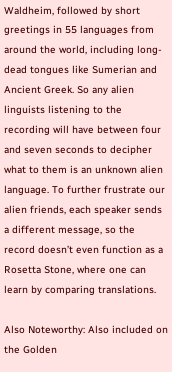Waldheim, followed by short greetings in 55 languages from around the world, including long-dead tongues like Sumerian and Ancient Greek. So any alien linguists listening to the recording will have between four and seven seconds to decipher what to them is an unknown alien language. To further frustrate our alien friends, each speaker sends a different message, so the record doesn’t even function as a Rosetta Stone, where one can learn by comparing translations.

Also Noteworthy: Also included on the Golden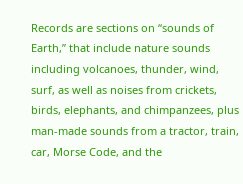Records are sections on “sounds of Earth,” that include nature sounds including volcanoes, thunder, wind, surf, as well as noises from crickets, birds, elephants, and chimpanzees, plus man-made sounds from a tractor, train, car, Morse Code, and the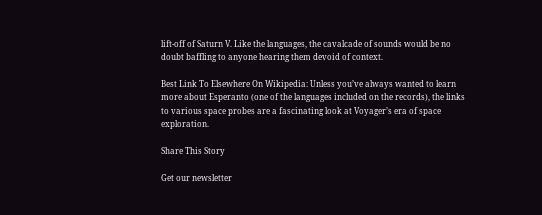lift-off of Saturn V. Like the languages, the cavalcade of sounds would be no doubt baffling to anyone hearing them devoid of context.

Best Link To Elsewhere On Wikipedia: Unless you’ve always wanted to learn more about Esperanto (one of the languages included on the records), the links to various space probes are a fascinating look at Voyager’s era of space exploration.

Share This Story

Get our newsletter